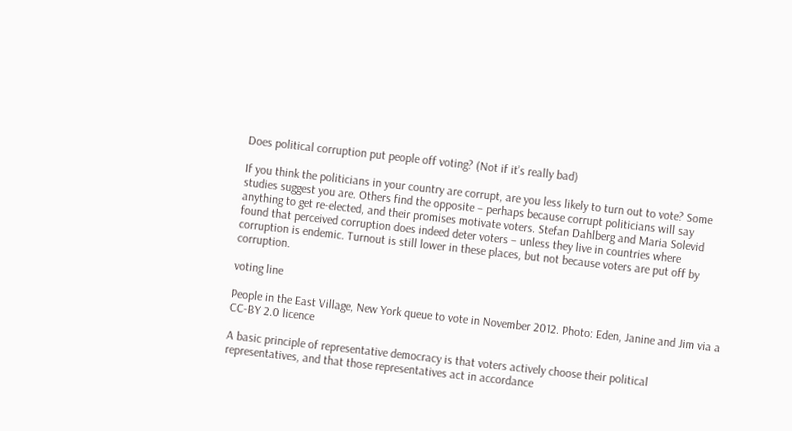Does political corruption put people off voting? (Not if it’s really bad)

If you think the politicians in your country are corrupt, are you less likely to turn out to vote? Some studies suggest you are. Others find the opposite – perhaps because corrupt politicians will say anything to get re-elected, and their promises motivate voters. Stefan Dahlberg and Maria Solevid found that perceived corruption does indeed deter voters – unless they live in countries where corruption is endemic. Turnout is still lower in these places, but not because voters are put off by corruption.

voting line

People in the East Village, New York queue to vote in November 2012. Photo: Eden, Janine and Jim via a CC-BY 2.0 licence

A basic principle of representative democracy is that voters actively choose their political representatives, and that those representatives act in accordance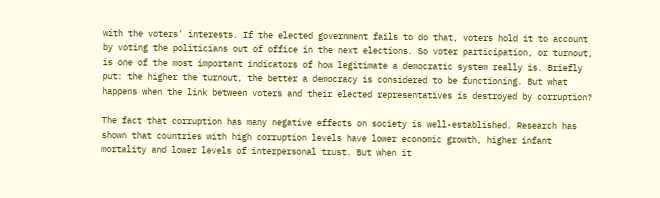with the voters’ interests. If the elected government fails to do that, voters hold it to account by voting the politicians out of office in the next elections. So voter participation, or turnout, is one of the most important indicators of how legitimate a democratic system really is. Briefly put: the higher the turnout, the better a democracy is considered to be functioning. But what happens when the link between voters and their elected representatives is destroyed by corruption?

The fact that corruption has many negative effects on society is well-established. Research has shown that countries with high corruption levels have lower economic growth, higher infant mortality and lower levels of interpersonal trust. But when it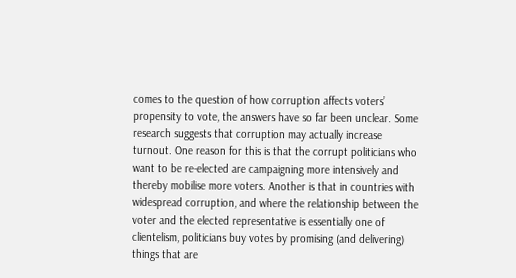comes to the question of how corruption affects voters’ propensity to vote, the answers have so far been unclear. Some research suggests that corruption may actually increase turnout. One reason for this is that the corrupt politicians who want to be re-elected are campaigning more intensively and thereby mobilise more voters. Another is that in countries with widespread corruption, and where the relationship between the voter and the elected representative is essentially one of clientelism, politicians buy votes by promising (and delivering) things that are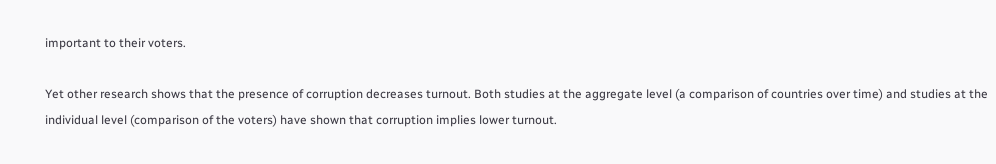important to their voters.

Yet other research shows that the presence of corruption decreases turnout. Both studies at the aggregate level (a comparison of countries over time) and studies at the individual level (comparison of the voters) have shown that corruption implies lower turnout.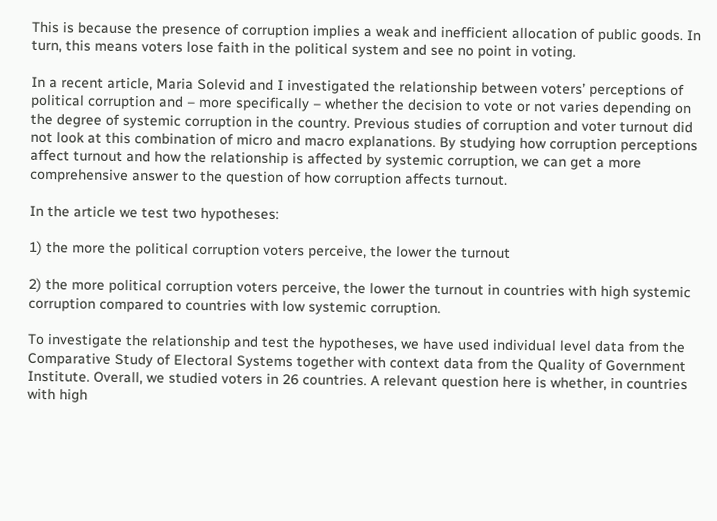This is because the presence of corruption implies a weak and inefficient allocation of public goods. In turn, this means voters lose faith in the political system and see no point in voting.

In a recent article, Maria Solevid and I investigated the relationship between voters’ perceptions of political corruption and – more specifically – whether the decision to vote or not varies depending on the degree of systemic corruption in the country. Previous studies of corruption and voter turnout did not look at this combination of micro and macro explanations. By studying how corruption perceptions affect turnout and how the relationship is affected by systemic corruption, we can get a more comprehensive answer to the question of how corruption affects turnout.

In the article we test two hypotheses:

1) the more the political corruption voters perceive, the lower the turnout

2) the more political corruption voters perceive, the lower the turnout in countries with high systemic corruption compared to countries with low systemic corruption.

To investigate the relationship and test the hypotheses, we have used individual level data from the Comparative Study of Electoral Systems together with context data from the Quality of Government Institute. Overall, we studied voters in 26 countries. A relevant question here is whether, in countries with high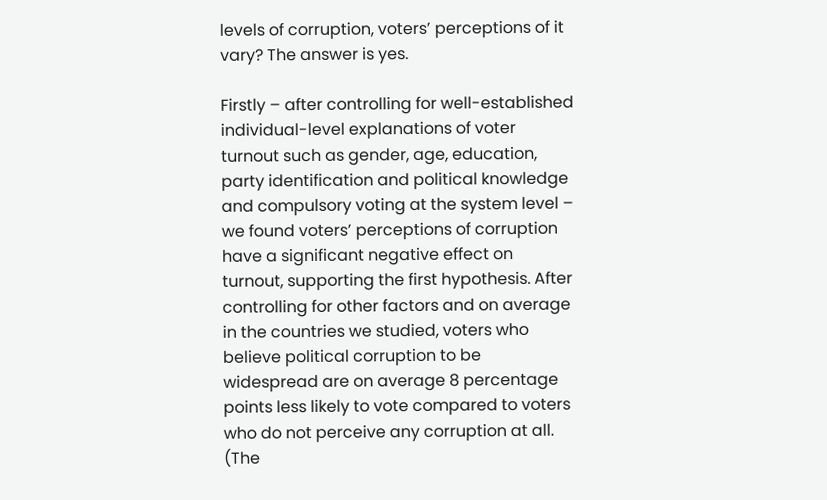levels of corruption, voters’ perceptions of it vary? The answer is yes.

Firstly – after controlling for well-established individual-level explanations of voter turnout such as gender, age, education, party identification and political knowledge and compulsory voting at the system level – we found voters’ perceptions of corruption have a significant negative effect on turnout, supporting the first hypothesis. After controlling for other factors and on average in the countries we studied, voters who believe political corruption to be widespread are on average 8 percentage points less likely to vote compared to voters who do not perceive any corruption at all. (The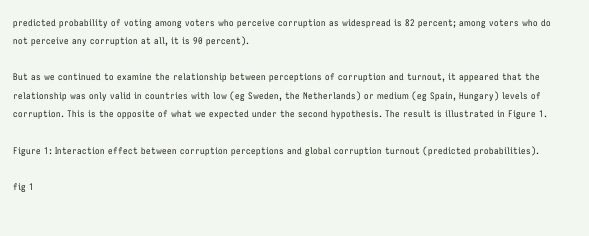predicted probability of voting among voters who perceive corruption as widespread is 82 percent; among voters who do not perceive any corruption at all, it is 90 percent).

But as we continued to examine the relationship between perceptions of corruption and turnout, it appeared that the relationship was only valid in countries with low (eg Sweden, the Netherlands) or medium (eg Spain, Hungary) levels of corruption. This is the opposite of what we expected under the second hypothesis. The result is illustrated in Figure 1.

Figure 1: Interaction effect between corruption perceptions and global corruption turnout (predicted probabilities).

fig 1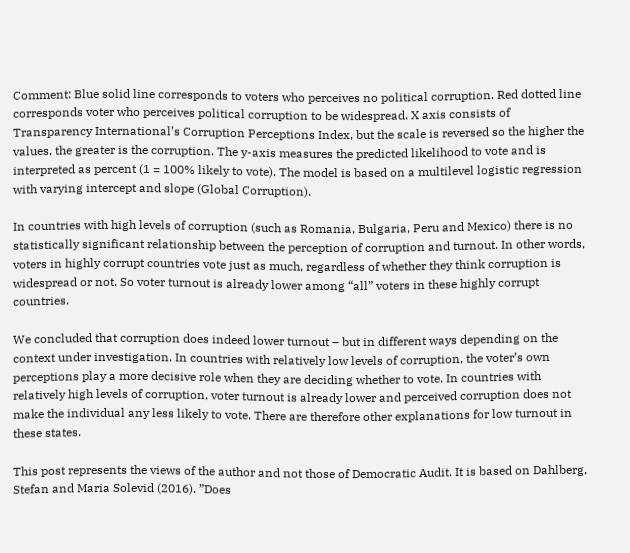Comment: Blue solid line corresponds to voters who perceives no political corruption. Red dotted line corresponds voter who perceives political corruption to be widespread. X axis consists of Transparency International’s Corruption Perceptions Index, but the scale is reversed so the higher the values, the greater is the corruption. The y-axis measures the predicted likelihood to vote and is interpreted as percent (1 = 100% likely to vote). The model is based on a multilevel logistic regression with varying intercept and slope (Global Corruption).

In countries with high levels of corruption (such as Romania, Bulgaria, Peru and Mexico) there is no statistically significant relationship between the perception of corruption and turnout. In other words, voters in highly corrupt countries vote just as much, regardless of whether they think corruption is widespread or not. So voter turnout is already lower among “all” voters in these highly corrupt countries.

We concluded that corruption does indeed lower turnout – but in different ways depending on the context under investigation. In countries with relatively low levels of corruption, the voter’s own perceptions play a more decisive role when they are deciding whether to vote. In countries with relatively high levels of corruption, voter turnout is already lower and perceived corruption does not make the individual any less likely to vote. There are therefore other explanations for low turnout in these states.

This post represents the views of the author and not those of Democratic Audit. It is based on Dahlberg, Stefan and Maria Solevid (2016). ”Does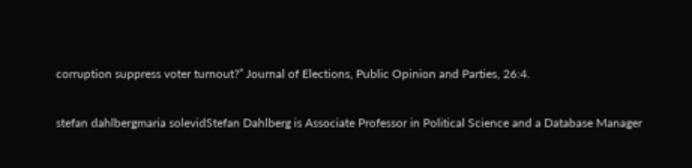corruption suppress voter turnout?” Journal of Elections, Public Opinion and Parties, 26:4.

stefan dahlbergmaria solevidStefan Dahlberg is Associate Professor in Political Science and a Database Manager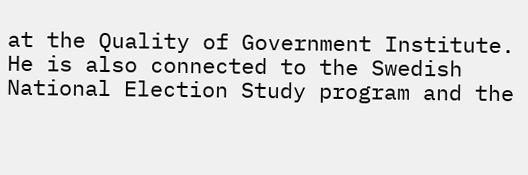at the Quality of Government Institute. He is also connected to the Swedish National Election Study program and the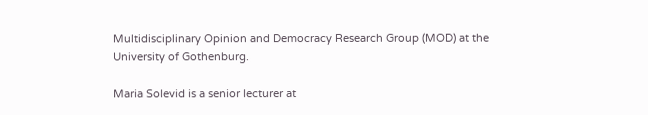Multidisciplinary Opinion and Democracy Research Group (MOD) at the University of Gothenburg.

Maria Solevid is a senior lecturer at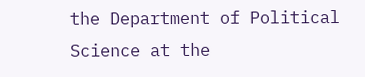the Department of Political Science at the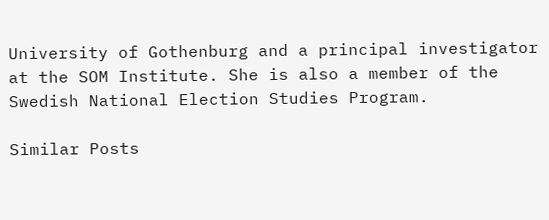University of Gothenburg and a principal investigator at the SOM Institute. She is also a member of the Swedish National Election Studies Program.

Similar Posts